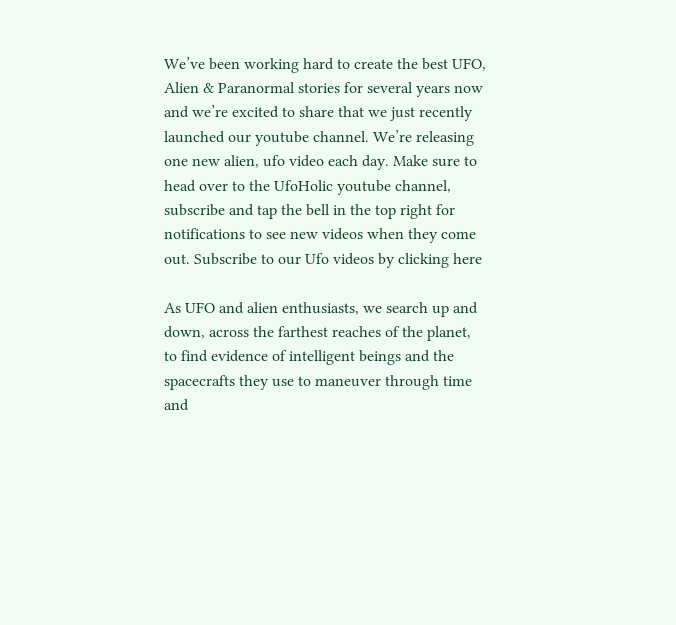We’ve been working hard to create the best UFO, Alien & Paranormal stories for several years now and we’re excited to share that we just recently launched our youtube channel. We’re releasing one new alien, ufo video each day. Make sure to head over to the UfoHolic youtube channel, subscribe and tap the bell in the top right for notifications to see new videos when they come out. Subscribe to our Ufo videos by clicking here

As UFO and alien enthusiasts, we search up and down, across the farthest reaches of the planet, to find evidence of intelligent beings and the spacecrafts they use to maneuver through time and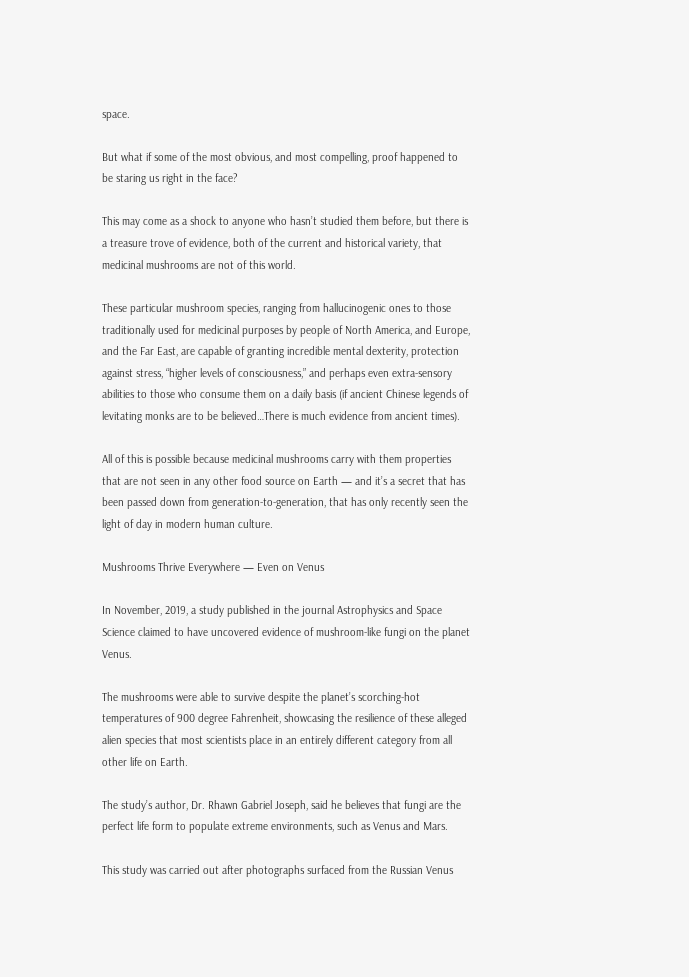space.

But what if some of the most obvious, and most compelling, proof happened to be staring us right in the face?

This may come as a shock to anyone who hasn’t studied them before, but there is a treasure trove of evidence, both of the current and historical variety, that medicinal mushrooms are not of this world.

These particular mushroom species, ranging from hallucinogenic ones to those traditionally used for medicinal purposes by people of North America, and Europe, and the Far East, are capable of granting incredible mental dexterity, protection against stress, “higher levels of consciousness,” and perhaps even extra-sensory abilities to those who consume them on a daily basis (if ancient Chinese legends of levitating monks are to be believed…There is much evidence from ancient times).

All of this is possible because medicinal mushrooms carry with them properties that are not seen in any other food source on Earth — and it’s a secret that has been passed down from generation-to-generation, that has only recently seen the light of day in modern human culture.

Mushrooms Thrive Everywhere — Even on Venus

In November, 2019, a study published in the journal Astrophysics and Space Science claimed to have uncovered evidence of mushroom-like fungi on the planet Venus.

The mushrooms were able to survive despite the planet’s scorching-hot temperatures of 900 degree Fahrenheit, showcasing the resilience of these alleged alien species that most scientists place in an entirely different category from all other life on Earth.

The study’s author, Dr. Rhawn Gabriel Joseph, said he believes that fungi are the perfect life form to populate extreme environments, such as Venus and Mars.

This study was carried out after photographs surfaced from the Russian Venus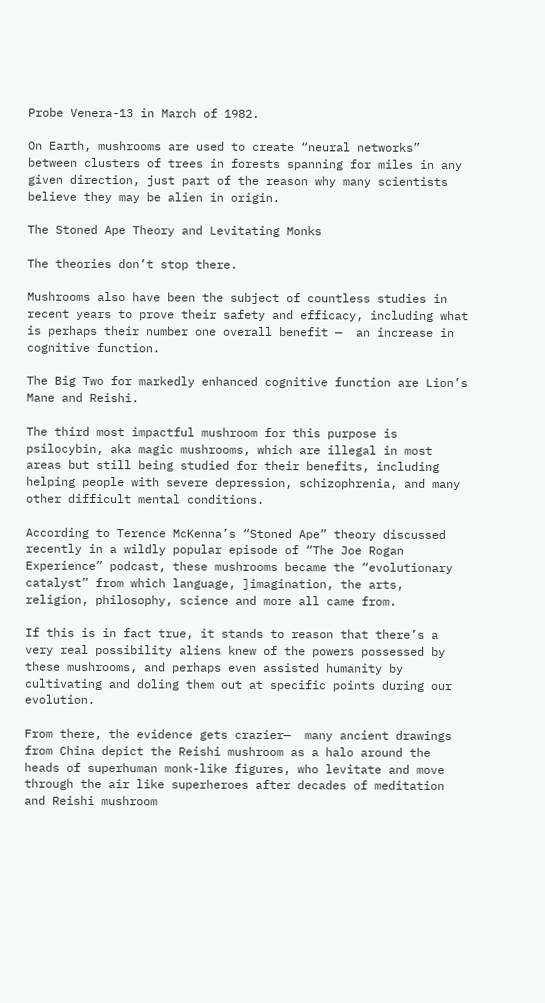Probe Venera-13 in March of 1982.

On Earth, mushrooms are used to create “neural networks” between clusters of trees in forests spanning for miles in any given direction, just part of the reason why many scientists believe they may be alien in origin.

The Stoned Ape Theory and Levitating Monks

The theories don’t stop there.

Mushrooms also have been the subject of countless studies in recent years to prove their safety and efficacy, including what is perhaps their number one overall benefit —  an increase in cognitive function.

The Big Two for markedly enhanced cognitive function are Lion’s Mane and Reishi.

The third most impactful mushroom for this purpose is psilocybin, aka magic mushrooms, which are illegal in most areas but still being studied for their benefits, including helping people with severe depression, schizophrenia, and many other difficult mental conditions.

According to Terence McKenna’s “Stoned Ape” theory discussed recently in a wildly popular episode of “The Joe Rogan Experience” podcast, these mushrooms became the “evolutionary catalyst” from which language, ]imagination, the arts, religion, philosophy, science and more all came from.

If this is in fact true, it stands to reason that there’s a very real possibility aliens knew of the powers possessed by these mushrooms, and perhaps even assisted humanity by cultivating and doling them out at specific points during our evolution.

From there, the evidence gets crazier—  many ancient drawings from China depict the Reishi mushroom as a halo around the heads of superhuman monk-like figures, who levitate and move through the air like superheroes after decades of meditation and Reishi mushroom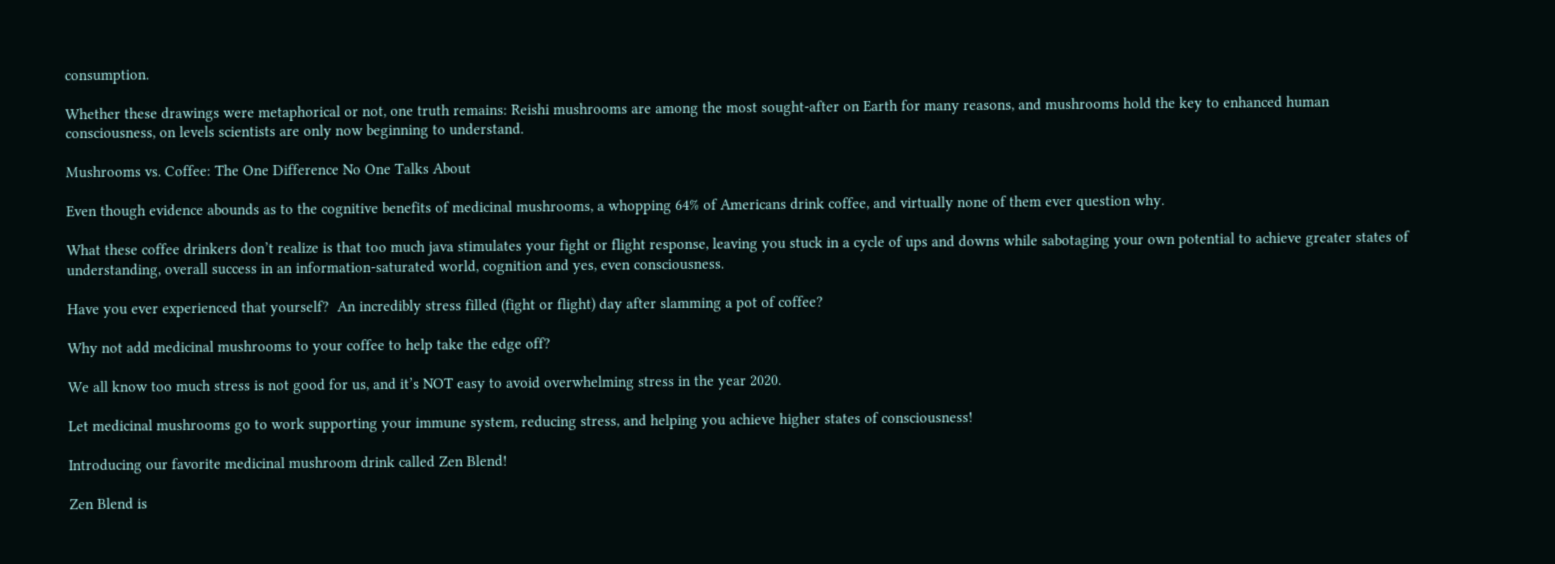consumption.

Whether these drawings were metaphorical or not, one truth remains: Reishi mushrooms are among the most sought-after on Earth for many reasons, and mushrooms hold the key to enhanced human consciousness, on levels scientists are only now beginning to understand.

Mushrooms vs. Coffee: The One Difference No One Talks About

Even though evidence abounds as to the cognitive benefits of medicinal mushrooms, a whopping 64% of Americans drink coffee, and virtually none of them ever question why.

What these coffee drinkers don’t realize is that too much java stimulates your fight or flight response, leaving you stuck in a cycle of ups and downs while sabotaging your own potential to achieve greater states of understanding, overall success in an information-saturated world, cognition and yes, even consciousness.

Have you ever experienced that yourself?  An incredibly stress filled (fight or flight) day after slamming a pot of coffee?

Why not add medicinal mushrooms to your coffee to help take the edge off?

We all know too much stress is not good for us, and it’s NOT easy to avoid overwhelming stress in the year 2020.

Let medicinal mushrooms go to work supporting your immune system, reducing stress, and helping you achieve higher states of consciousness!

Introducing our favorite medicinal mushroom drink called Zen Blend!

Zen Blend is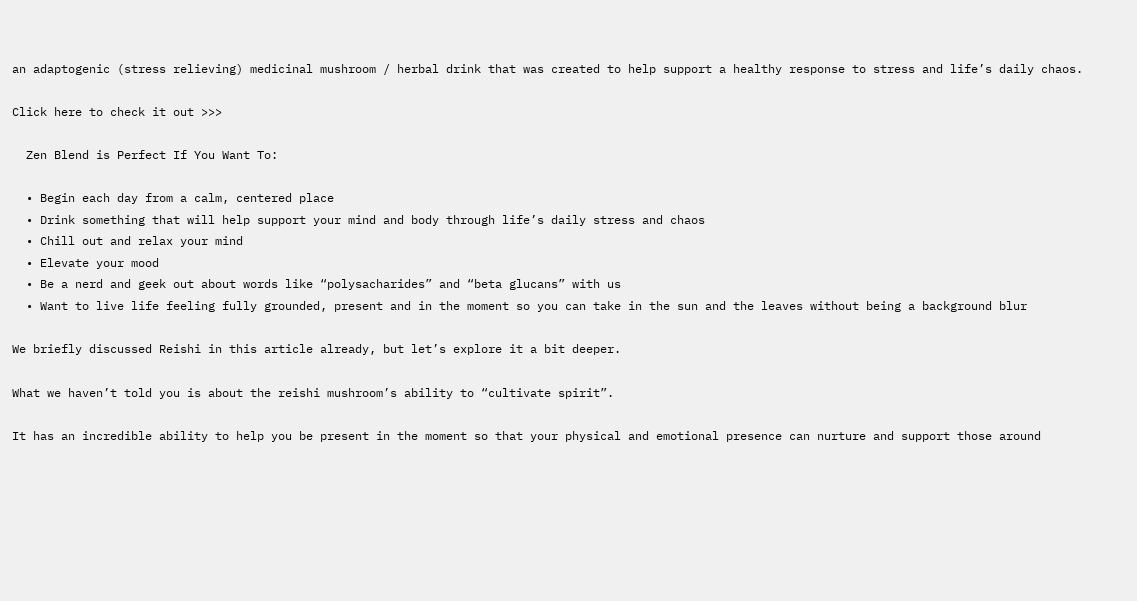an adaptogenic (stress relieving) medicinal mushroom / herbal drink that was created to help support a healthy response to stress and life’s daily chaos.

Click here to check it out >>>

  Zen Blend is Perfect If You Want To:

  • Begin each day from a calm, centered place
  • Drink something that will help support your mind and body through life’s daily stress and chaos
  • Chill out and relax your mind
  • Elevate your mood
  • Be a nerd and geek out about words like “polysacharides” and “beta glucans” with us
  • Want to live life feeling fully grounded, present and in the moment so you can take in the sun and the leaves without being a background blur

We briefly discussed Reishi in this article already, but let’s explore it a bit deeper.

What we haven’t told you is about the reishi mushroom’s ability to “cultivate spirit”.

It has an incredible ability to help you be present in the moment so that your physical and emotional presence can nurture and support those around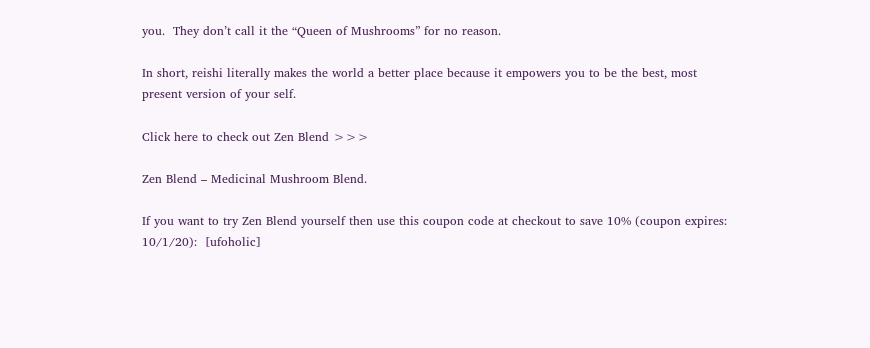you.  They don’t call it the “Queen of Mushrooms” for no reason.

In short, reishi literally makes the world a better place because it empowers you to be the best, most present version of your self.

Click here to check out Zen Blend >>>

Zen Blend – Medicinal Mushroom Blend.

If you want to try Zen Blend yourself then use this coupon code at checkout to save 10% (coupon expires: 10/1/20):  [ufoholic]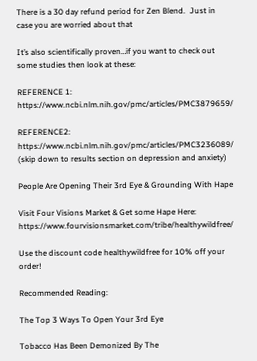There is a 30 day refund period for Zen Blend.  Just in case you are worried about that

It’s also scientifically proven…if you want to check out some studies then look at these:

REFERENCE 1: https://www.ncbi.nlm.nih.gov/pmc/articles/PMC3879659/

REFERENCE2: https://www.ncbi.nlm.nih.gov/pmc/articles/PMC3236089/ (skip down to results section on depression and anxiety)

People Are Opening Their 3rd Eye & Grounding With Hape

Visit Four Visions Market & Get some Hape Here: https://www.fourvisionsmarket.com/tribe/healthywildfree/

Use the discount code healthywildfree for 10% off your order!

Recommended Reading:

The Top 3 Ways To Open Your 3rd Eye

Tobacco Has Been Demonized By The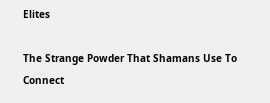Elites

The Strange Powder That Shamans Use To Connect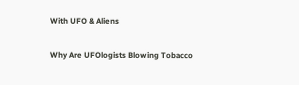With UFO & Aliens

Why Are UFOlogists Blowing Tobacco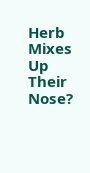Herb Mixes Up Their Nose?